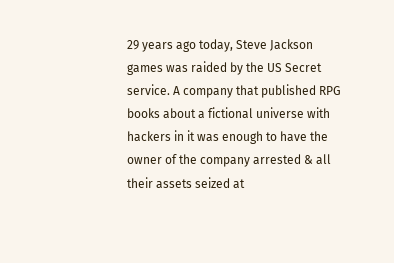29 years ago today, Steve Jackson games was raided by the US Secret service. A company that published RPG books about a fictional universe with hackers in it was enough to have the owner of the company arrested & all their assets seized at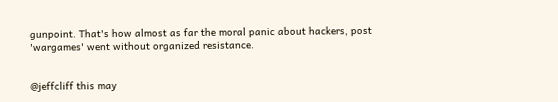gunpoint. That's how almost as far the moral panic about hackers, post 'wargames' went without organized resistance.


@jeffcliff this may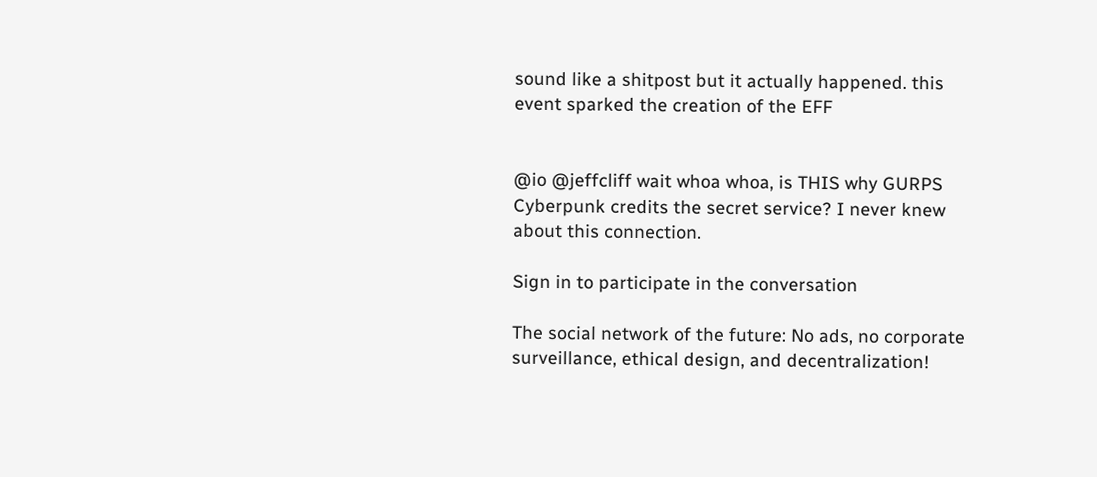sound like a shitpost but it actually happened. this event sparked the creation of the EFF


@io @jeffcliff wait whoa whoa, is THIS why GURPS Cyberpunk credits the secret service? I never knew about this connection.

Sign in to participate in the conversation

The social network of the future: No ads, no corporate surveillance, ethical design, and decentralization!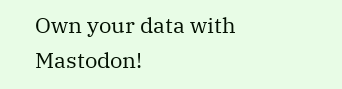Own your data with Mastodon!